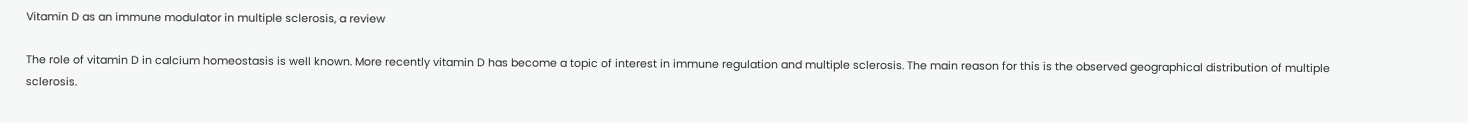Vitamin D as an immune modulator in multiple sclerosis, a review

The role of vitamin D in calcium homeostasis is well known. More recently vitamin D has become a topic of interest in immune regulation and multiple sclerosis. The main reason for this is the observed geographical distribution of multiple sclerosis.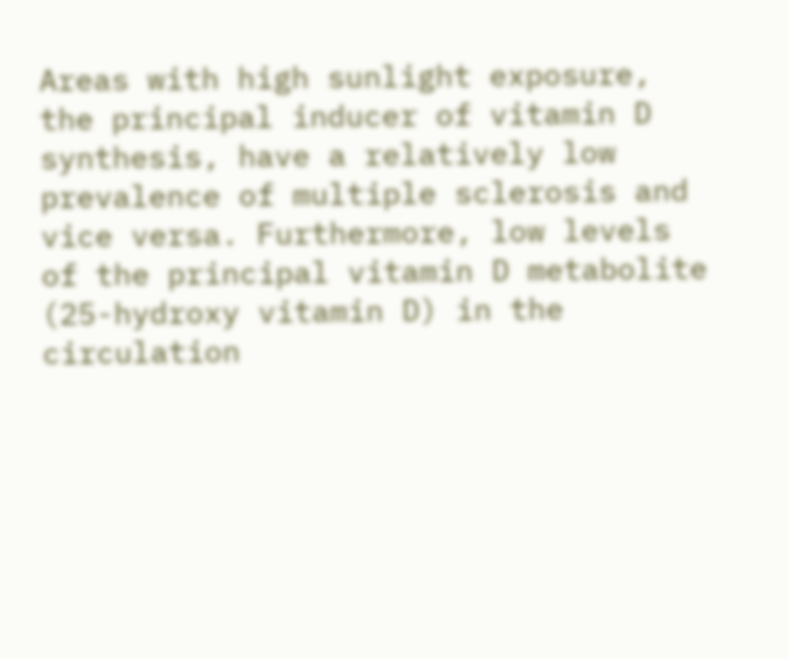Areas with high sunlight exposure, the principal inducer of vitamin D synthesis, have a relatively low prevalence of multiple sclerosis and vice versa. Furthermore, low levels of the principal vitamin D metabolite (25-hydroxy vitamin D) in the circulation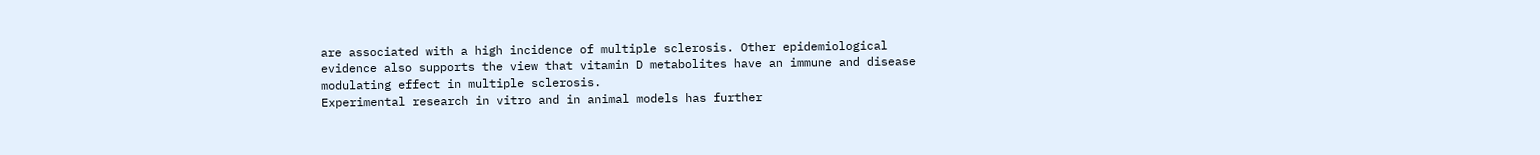are associated with a high incidence of multiple sclerosis. Other epidemiological evidence also supports the view that vitamin D metabolites have an immune and disease modulating effect in multiple sclerosis.
Experimental research in vitro and in animal models has further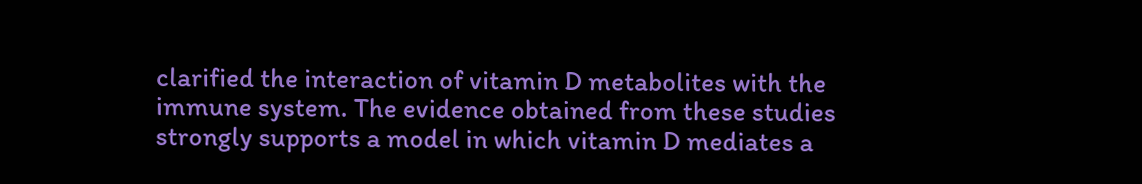clarified the interaction of vitamin D metabolites with the immune system. The evidence obtained from these studies strongly supports a model in which vitamin D mediates a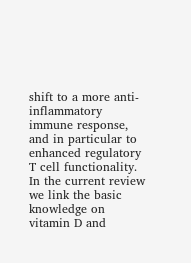shift to a more anti-inflammatory immune response, and in particular to enhanced regulatory T cell functionality. In the current review we link the basic knowledge on vitamin D and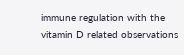immune regulation with the vitamin D related observations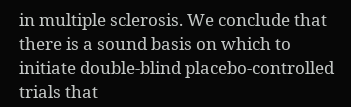in multiple sclerosis. We conclude that there is a sound basis on which to initiate double-blind placebo-controlled trials that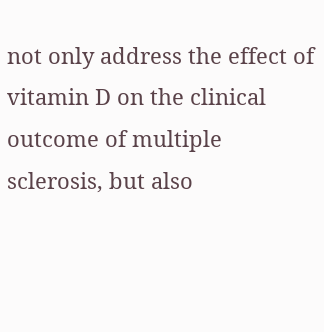not only address the effect of vitamin D on the clinical outcome of multiple sclerosis, but also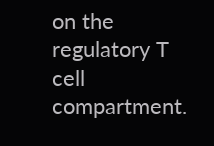on the regulatory T cell compartment.